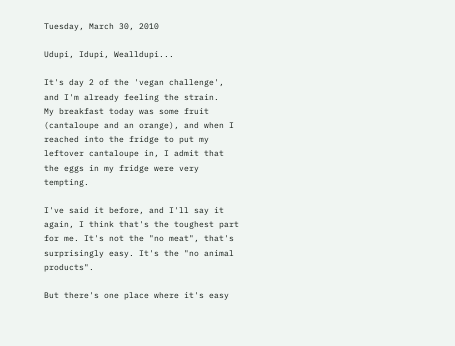Tuesday, March 30, 2010

Udupi, Idupi, Wealldupi...

It's day 2 of the 'vegan challenge', and I'm already feeling the strain.
My breakfast today was some fruit (cantaloupe and an orange), and when I reached into the fridge to put my leftover cantaloupe in, I admit that the eggs in my fridge were very tempting.

I've said it before, and I'll say it again, I think that's the toughest part for me. It's not the "no meat", that's surprisingly easy. It's the "no animal products".

But there's one place where it's easy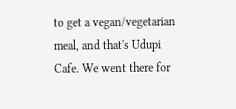to get a vegan/vegetarian meal, and that's Udupi Cafe. We went there for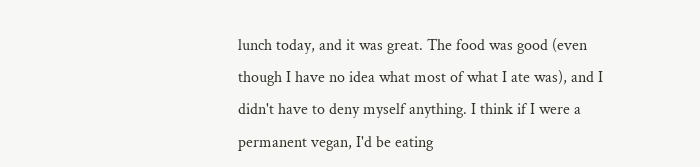lunch today, and it was great. The food was good (even though I have no idea what most of what I ate was), and I didn't have to deny myself anything. I think if I were a permanent vegan, I'd be eating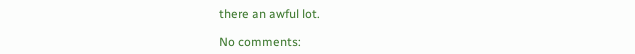there an awful lot.

No comments: